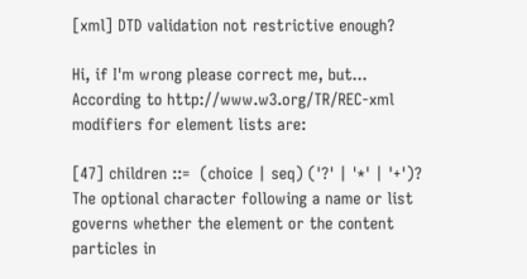[xml] DTD validation not restrictive enough?

Hi, if I'm wrong please correct me, but...
According to http://www.w3.org/TR/REC-xml modifiers for element lists are:

[47] children ::=  (choice | seq) ('?' | '*' | '+')?
The optional character following a name or list governs whether the element or the content particles in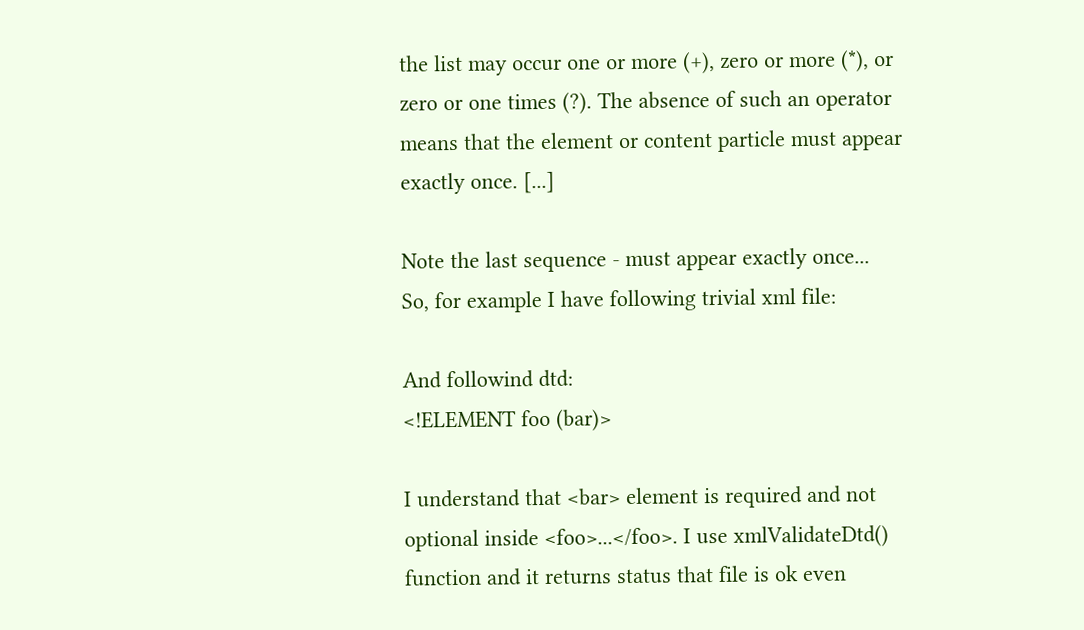the list may occur one or more (+), zero or more (*), or zero or one times (?). The absence of such an operator means that the element or content particle must appear exactly once. [...]

Note the last sequence - must appear exactly once...
So, for example I have following trivial xml file:

And followind dtd:
<!ELEMENT foo (bar)>

I understand that <bar> element is required and not optional inside <foo>...</foo>. I use xmlValidateDtd() function and it returns status that file is ok even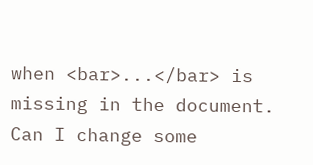when <bar>...</bar> is missing in the document. Can I change some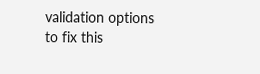validation options to fix this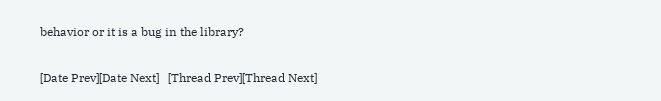behavior or it is a bug in the library?


[Date Prev][Date Next]   [Thread Prev][Thread Next]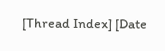[Thread Index] [Date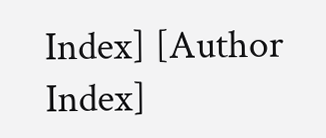Index] [Author Index]